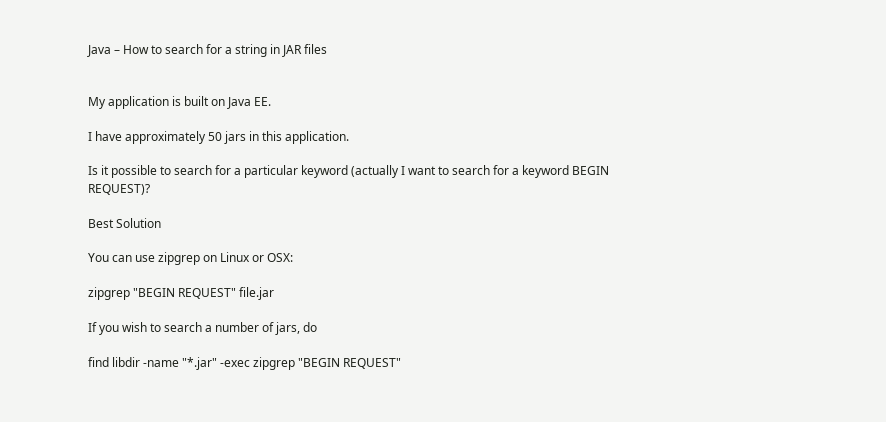Java – How to search for a string in JAR files


My application is built on Java EE.

I have approximately 50 jars in this application.

Is it possible to search for a particular keyword (actually I want to search for a keyword BEGIN REQUEST)?

Best Solution

You can use zipgrep on Linux or OSX:

zipgrep "BEGIN REQUEST" file.jar

If you wish to search a number of jars, do

find libdir -name "*.jar" -exec zipgrep "BEGIN REQUEST"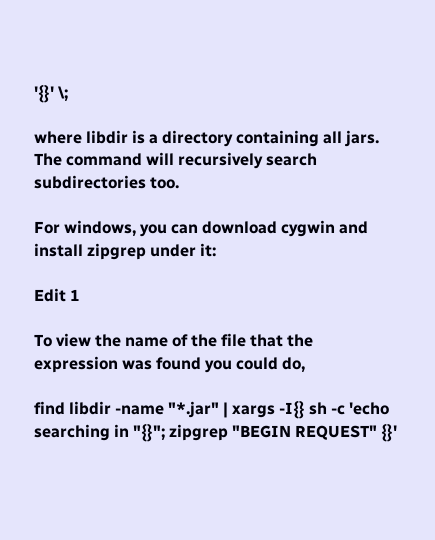'{}' \;

where libdir is a directory containing all jars. The command will recursively search subdirectories too.

For windows, you can download cygwin and install zipgrep under it:

Edit 1

To view the name of the file that the expression was found you could do,

find libdir -name "*.jar" | xargs -I{} sh -c 'echo searching in "{}"; zipgrep "BEGIN REQUEST" {}'